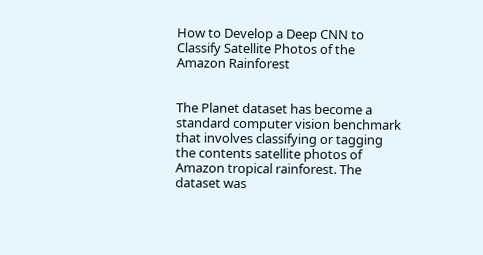How to Develop a Deep CNN to Classify Satellite Photos of the Amazon Rainforest


The Planet dataset has become a standard computer vision benchmark that involves classifying or tagging the contents satellite photos of Amazon tropical rainforest. The dataset was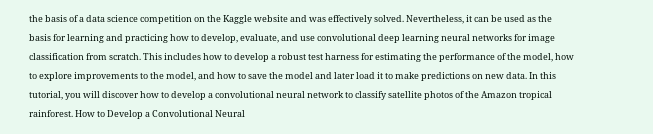the basis of a data science competition on the Kaggle website and was effectively solved. Nevertheless, it can be used as the basis for learning and practicing how to develop, evaluate, and use convolutional deep learning neural networks for image classification from scratch. This includes how to develop a robust test harness for estimating the performance of the model, how to explore improvements to the model, and how to save the model and later load it to make predictions on new data. In this tutorial, you will discover how to develop a convolutional neural network to classify satellite photos of the Amazon tropical rainforest. How to Develop a Convolutional Neural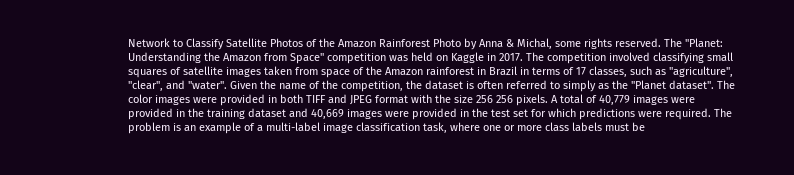Network to Classify Satellite Photos of the Amazon Rainforest Photo by Anna & Michal, some rights reserved. The "Planet: Understanding the Amazon from Space" competition was held on Kaggle in 2017. The competition involved classifying small squares of satellite images taken from space of the Amazon rainforest in Brazil in terms of 17 classes, such as "agriculture", "clear", and "water". Given the name of the competition, the dataset is often referred to simply as the "Planet dataset". The color images were provided in both TIFF and JPEG format with the size 256 256 pixels. A total of 40,779 images were provided in the training dataset and 40,669 images were provided in the test set for which predictions were required. The problem is an example of a multi-label image classification task, where one or more class labels must be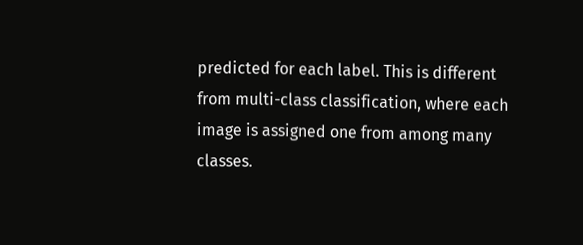predicted for each label. This is different from multi-class classification, where each image is assigned one from among many classes.